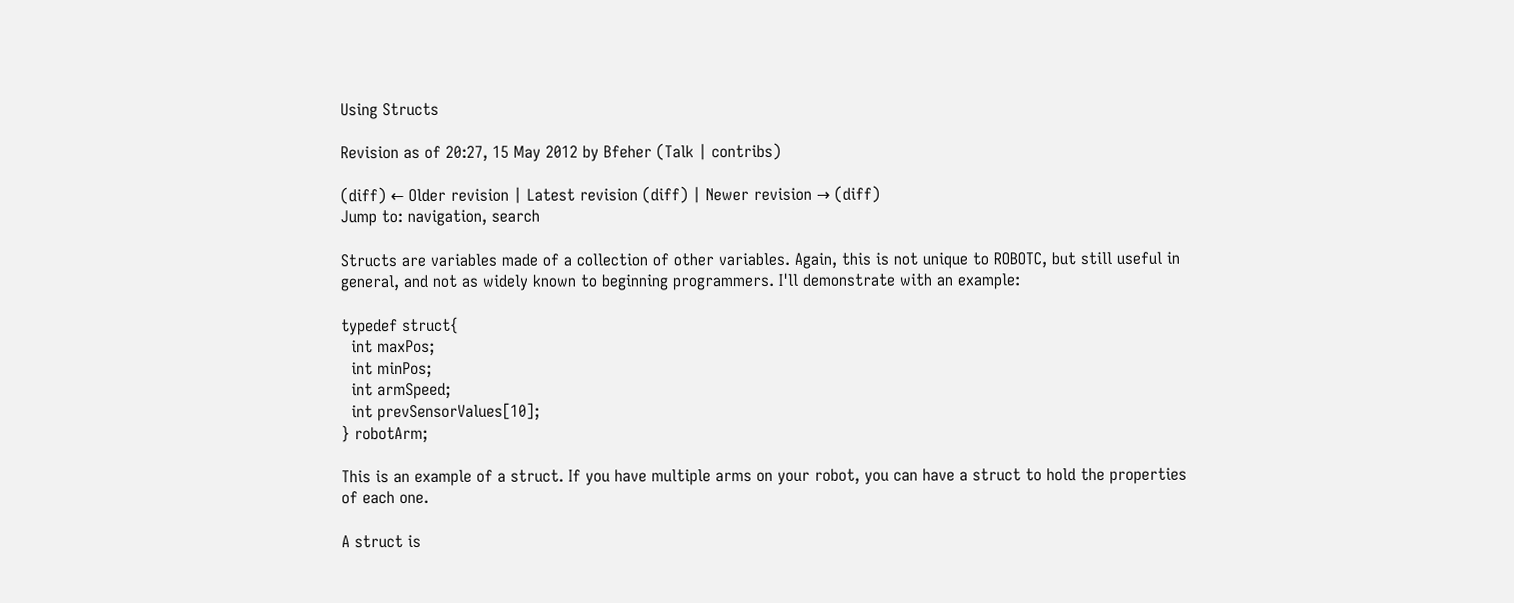Using Structs

Revision as of 20:27, 15 May 2012 by Bfeher (Talk | contribs)

(diff) ← Older revision | Latest revision (diff) | Newer revision → (diff)
Jump to: navigation, search

Structs are variables made of a collection of other variables. Again, this is not unique to ROBOTC, but still useful in general, and not as widely known to beginning programmers. I'll demonstrate with an example:

typedef struct{
  int maxPos;
  int minPos;
  int armSpeed;
  int prevSensorValues[10];
} robotArm;

This is an example of a struct. If you have multiple arms on your robot, you can have a struct to hold the properties of each one.

A struct is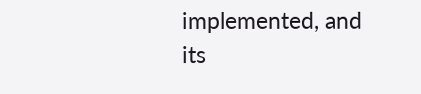implemented, and its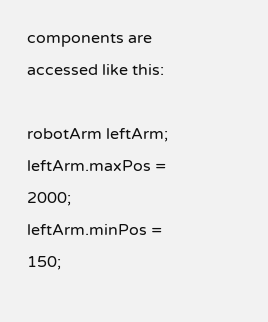components are accessed like this:

robotArm leftArm;
leftArm.maxPos = 2000;
leftArm.minPos = 150;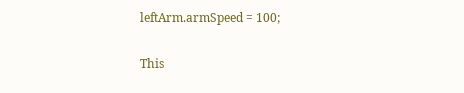leftArm.armSpeed = 100;

This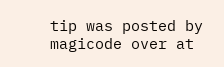tip was posted by magicode over at